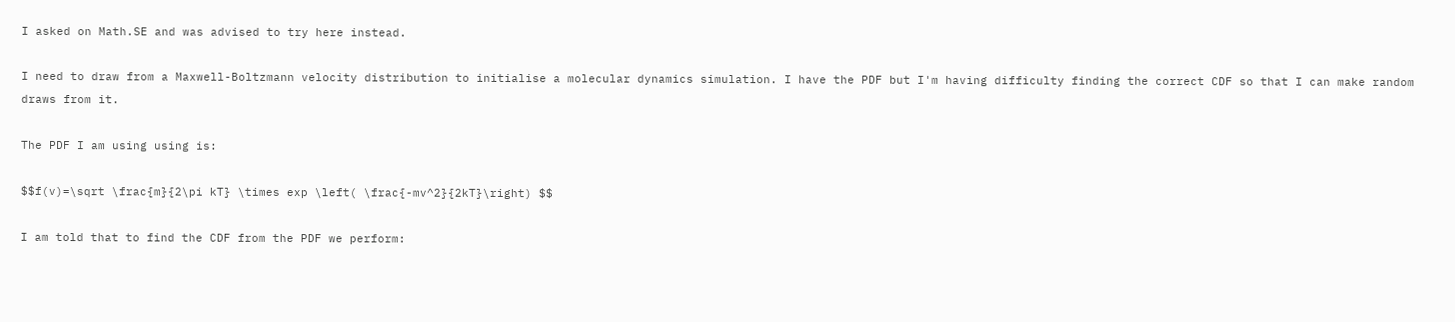I asked on Math.SE and was advised to try here instead.

I need to draw from a Maxwell-Boltzmann velocity distribution to initialise a molecular dynamics simulation. I have the PDF but I'm having difficulty finding the correct CDF so that I can make random draws from it.

The PDF I am using using is:

$$f(v)=\sqrt \frac{m}{2\pi kT} \times exp \left( \frac{-mv^2}{2kT}\right) $$

I am told that to find the CDF from the PDF we perform: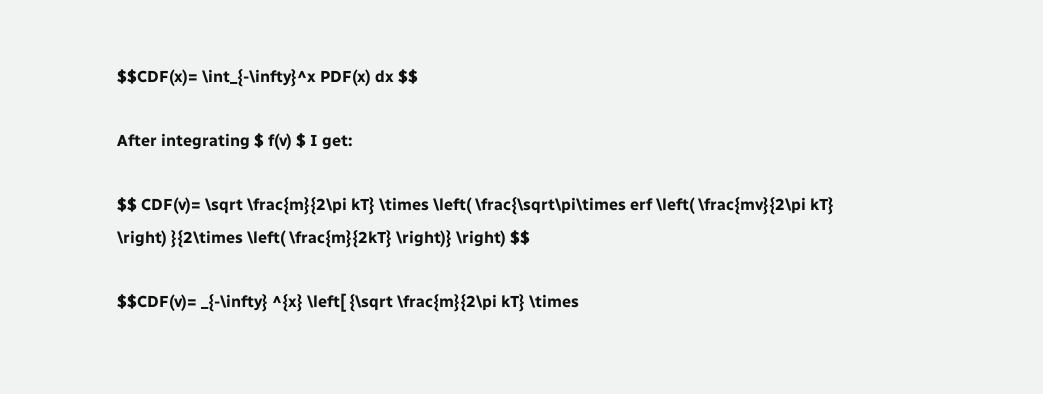$$CDF(x)= \int_{-\infty}^x PDF(x) dx $$

After integrating $ f(v) $ I get:

$$ CDF(v)= \sqrt \frac{m}{2\pi kT} \times \left( \frac{\sqrt\pi\times erf \left( \frac{mv}{2\pi kT} \right) }{2\times \left( \frac{m}{2kT} \right)} \right) $$

$$CDF(v)= _{-\infty} ^{x} \left[ {\sqrt \frac{m}{2\pi kT} \times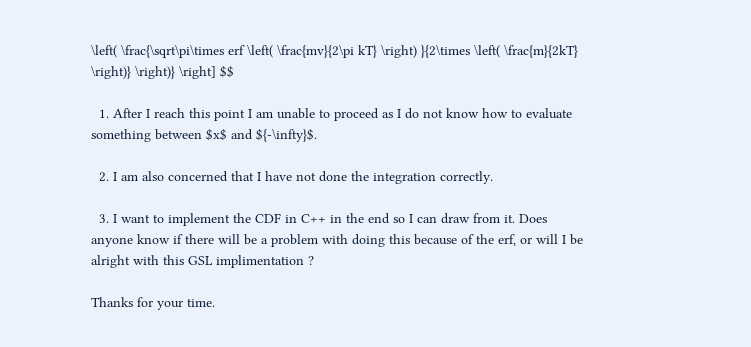\left( \frac{\sqrt\pi\times erf \left( \frac{mv}{2\pi kT} \right) }{2\times \left( \frac{m}{2kT} \right)} \right)} \right] $$

  1. After I reach this point I am unable to proceed as I do not know how to evaluate something between $x$ and ${-\infty}$.

  2. I am also concerned that I have not done the integration correctly.

  3. I want to implement the CDF in C++ in the end so I can draw from it. Does anyone know if there will be a problem with doing this because of the erf, or will I be alright with this GSL implimentation ?

Thanks for your time.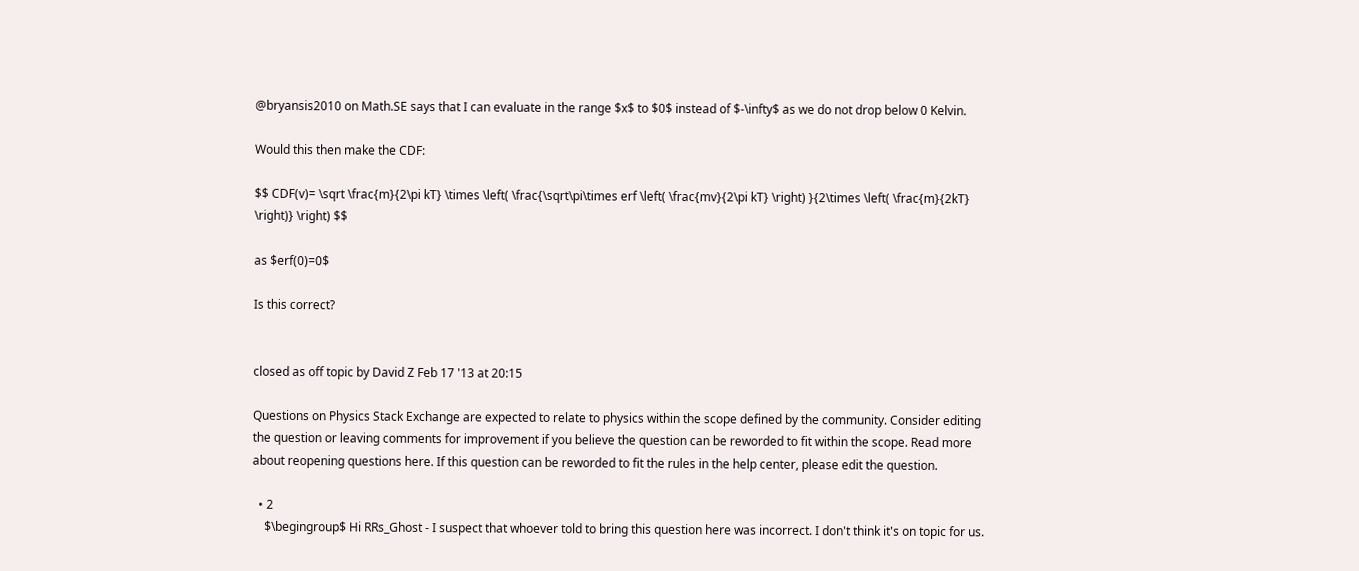@bryansis2010 on Math.SE says that I can evaluate in the range $x$ to $0$ instead of $-\infty$ as we do not drop below 0 Kelvin.

Would this then make the CDF:

$$ CDF(v)= \sqrt \frac{m}{2\pi kT} \times \left( \frac{\sqrt\pi\times erf \left( \frac{mv}{2\pi kT} \right) }{2\times \left( \frac{m}{2kT} \right)} \right) $$

as $erf(0)=0$

Is this correct?


closed as off topic by David Z Feb 17 '13 at 20:15

Questions on Physics Stack Exchange are expected to relate to physics within the scope defined by the community. Consider editing the question or leaving comments for improvement if you believe the question can be reworded to fit within the scope. Read more about reopening questions here. If this question can be reworded to fit the rules in the help center, please edit the question.

  • 2
    $\begingroup$ Hi RRs_Ghost - I suspect that whoever told to bring this question here was incorrect. I don't think it's on topic for us.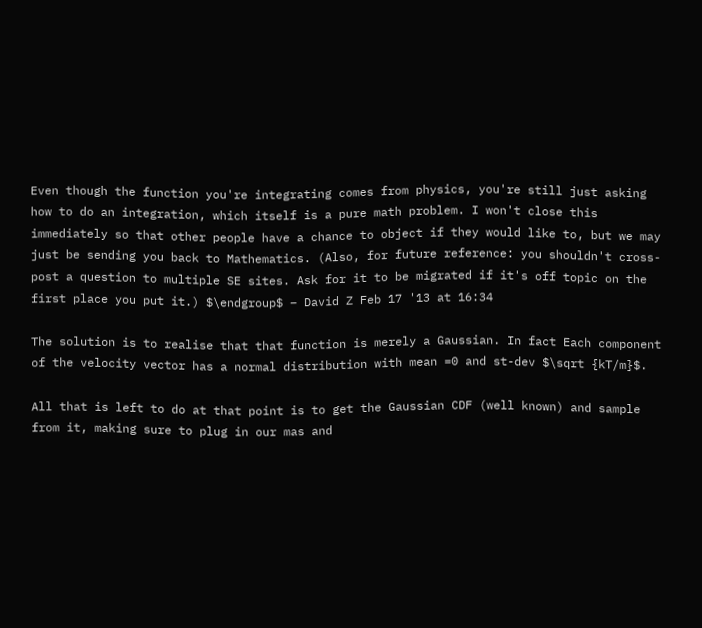Even though the function you're integrating comes from physics, you're still just asking how to do an integration, which itself is a pure math problem. I won't close this immediately so that other people have a chance to object if they would like to, but we may just be sending you back to Mathematics. (Also, for future reference: you shouldn't cross-post a question to multiple SE sites. Ask for it to be migrated if it's off topic on the first place you put it.) $\endgroup$ – David Z Feb 17 '13 at 16:34

The solution is to realise that that function is merely a Gaussian. In fact Each component of the velocity vector has a normal distribution with mean =0 and st-dev $\sqrt {kT/m}$.

All that is left to do at that point is to get the Gaussian CDF (well known) and sample from it, making sure to plug in our mas and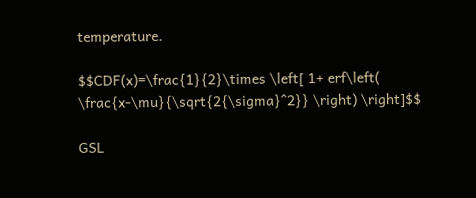temperature.

$$CDF(x)=\frac{1}{2}\times \left[ 1+ erf\left( \frac{x-\mu}{\sqrt{2{\sigma}^2}} \right) \right]$$

GSL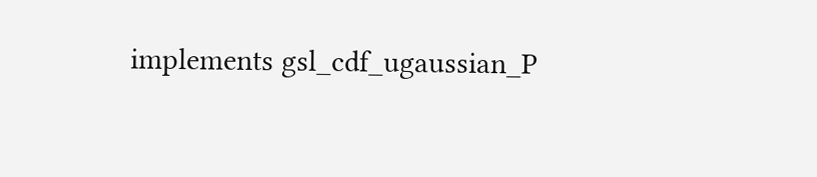implements gsl_cdf_ugaussian_P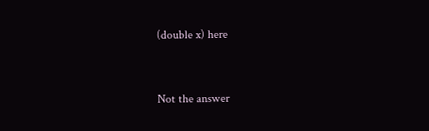(double x) here


Not the answer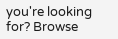you're looking for? Browse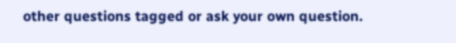other questions tagged or ask your own question.